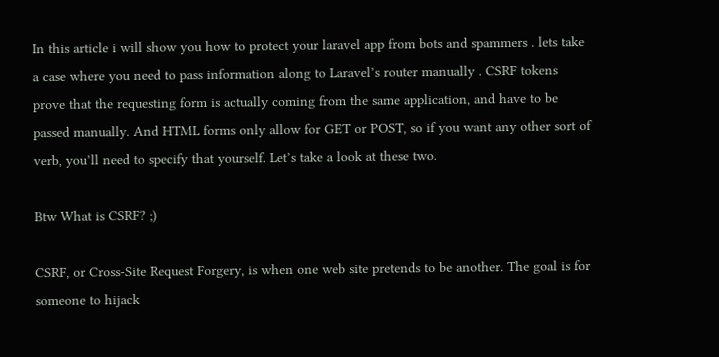In this article i will show you how to protect your laravel app from bots and spammers . lets take a case where you need to pass information along to Laravel’s router manually . CSRF tokens prove that the requesting form is actually coming from the same application, and have to be passed manually. And HTML forms only allow for GET or POST, so if you want any other sort of verb, you’ll need to specify that yourself. Let’s take a look at these two.

Btw What is CSRF? ;)

CSRF, or Cross-Site Request Forgery, is when one web site pretends to be another. The goal is for someone to hijack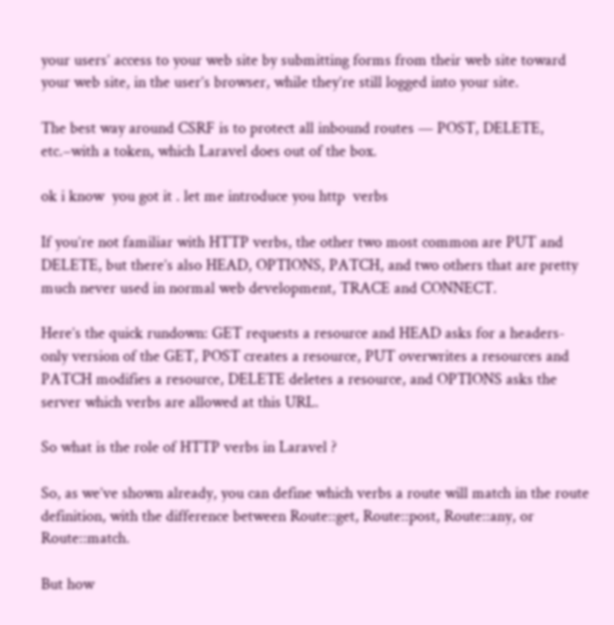your users’ access to your web site by submitting forms from their web site toward your web site, in the user’s browser, while they’re still logged into your site.

The best way around CSRF is to protect all inbound routes — POST, DELETE, etc.–with a token, which Laravel does out of the box.

ok i know  you got it . let me introduce you http  verbs

If you’re not familiar with HTTP verbs, the other two most common are PUT and DELETE, but there’s also HEAD, OPTIONS, PATCH, and two others that are pretty much never used in normal web development, TRACE and CONNECT.

Here’s the quick rundown: GET requests a resource and HEAD asks for a headers-only version of the GET, POST creates a resource, PUT overwrites a resources and PATCH modifies a resource, DELETE deletes a resource, and OPTIONS asks the server which verbs are allowed at this URL.

So what is the role of HTTP verbs in Laravel ?

So, as we’ve shown already, you can define which verbs a route will match in the route definition, with the difference between Route::get, Route::post, Route::any, or Route::match.

But how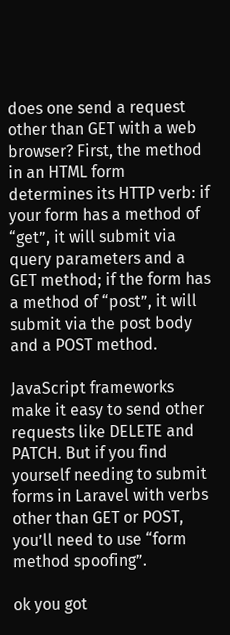does one send a request other than GET with a web browser? First, the method in an HTML form determines its HTTP verb: if your form has a method of “get”, it will submit via query parameters and a GET method; if the form has a method of “post”, it will submit via the post body and a POST method.

JavaScript frameworks make it easy to send other requests like DELETE and PATCH. But if you find yourself needing to submit forms in Laravel with verbs other than GET or POST, you’ll need to use “form method spoofing”.

ok you got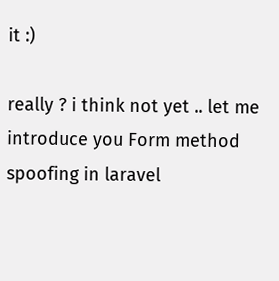it :)

really ? i think not yet .. let me introduce you Form method spoofing in laravel